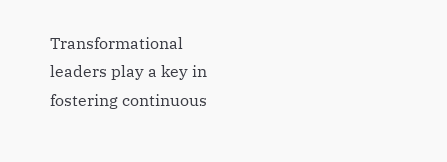Transformational leaders play a key in fostering continuous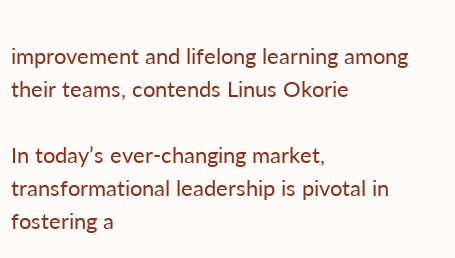improvement and lifelong learning among their teams, contends Linus Okorie

In today’s ever-changing market, transformational leadership is pivotal in fostering a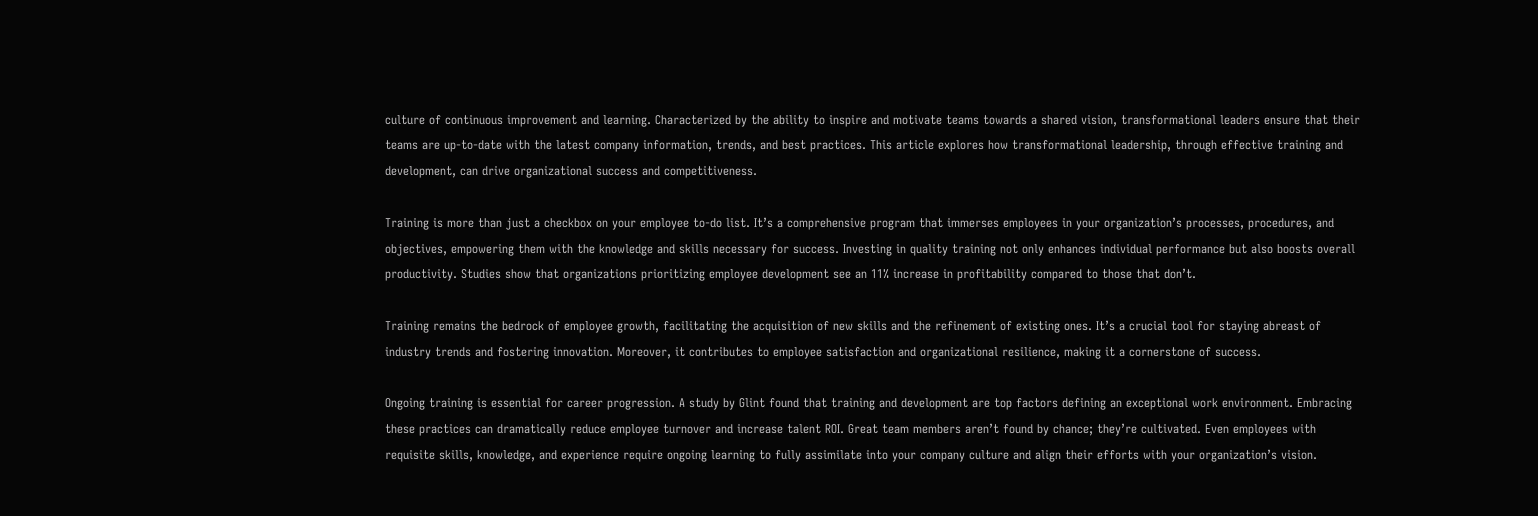culture of continuous improvement and learning. Characterized by the ability to inspire and motivate teams towards a shared vision, transformational leaders ensure that their teams are up-to-date with the latest company information, trends, and best practices. This article explores how transformational leadership, through effective training and development, can drive organizational success and competitiveness.

Training is more than just a checkbox on your employee to-do list. It’s a comprehensive program that immerses employees in your organization’s processes, procedures, and objectives, empowering them with the knowledge and skills necessary for success. Investing in quality training not only enhances individual performance but also boosts overall productivity. Studies show that organizations prioritizing employee development see an 11% increase in profitability compared to those that don’t.

Training remains the bedrock of employee growth, facilitating the acquisition of new skills and the refinement of existing ones. It’s a crucial tool for staying abreast of industry trends and fostering innovation. Moreover, it contributes to employee satisfaction and organizational resilience, making it a cornerstone of success.

Ongoing training is essential for career progression. A study by Glint found that training and development are top factors defining an exceptional work environment. Embracing these practices can dramatically reduce employee turnover and increase talent ROI. Great team members aren’t found by chance; they’re cultivated. Even employees with requisite skills, knowledge, and experience require ongoing learning to fully assimilate into your company culture and align their efforts with your organization’s vision.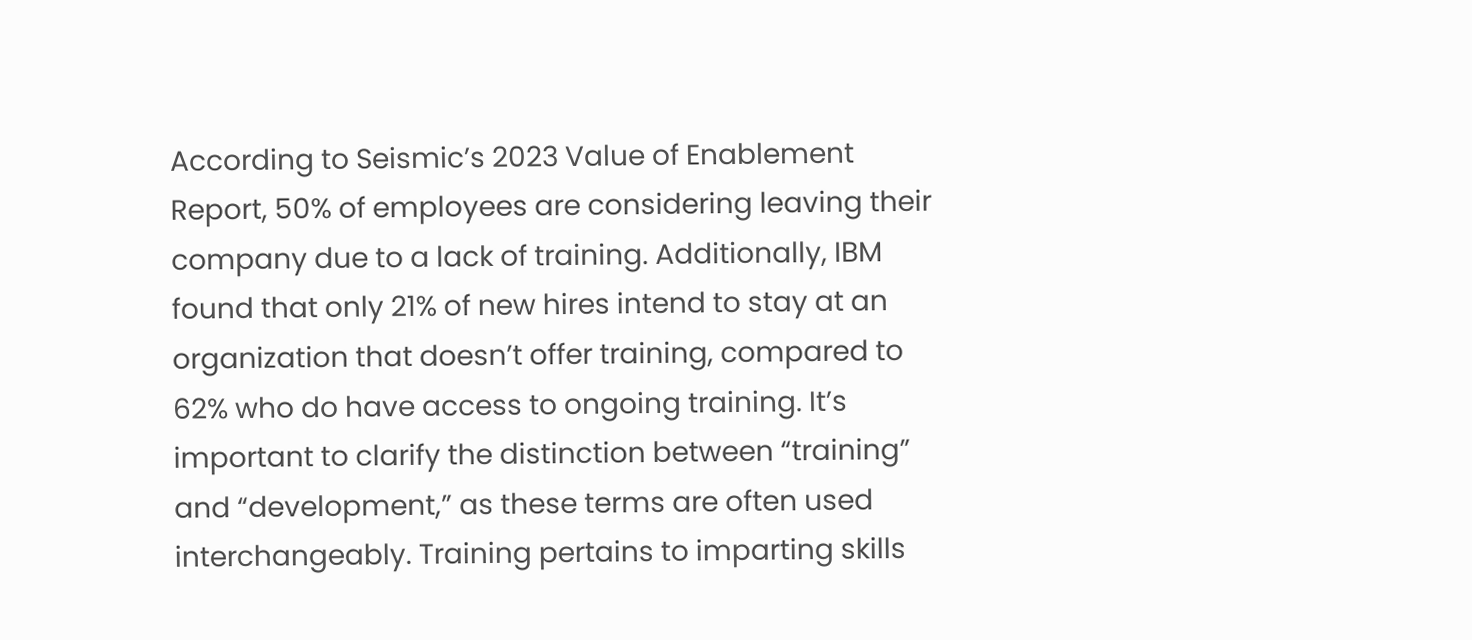According to Seismic’s 2023 Value of Enablement Report, 50% of employees are considering leaving their company due to a lack of training. Additionally, IBM found that only 21% of new hires intend to stay at an organization that doesn’t offer training, compared to 62% who do have access to ongoing training. It’s important to clarify the distinction between “training” and “development,” as these terms are often used interchangeably. Training pertains to imparting skills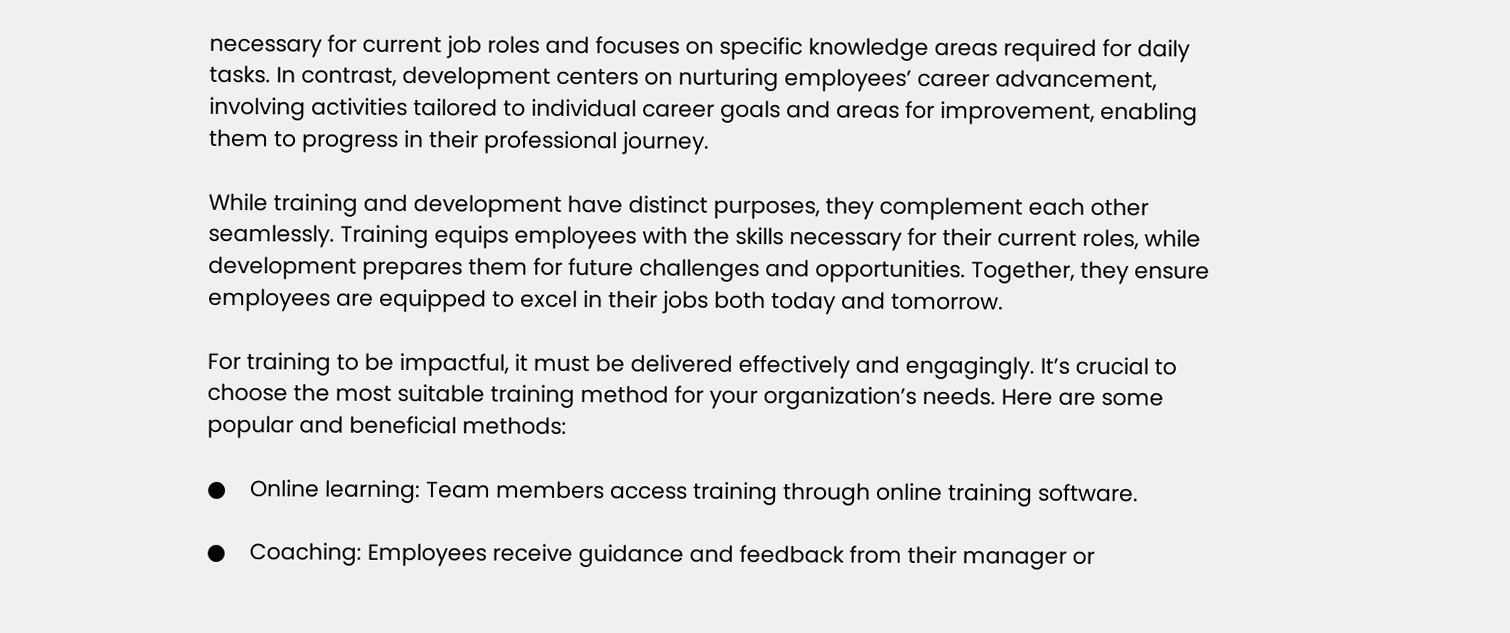necessary for current job roles and focuses on specific knowledge areas required for daily tasks. In contrast, development centers on nurturing employees’ career advancement, involving activities tailored to individual career goals and areas for improvement, enabling them to progress in their professional journey.

While training and development have distinct purposes, they complement each other seamlessly. Training equips employees with the skills necessary for their current roles, while development prepares them for future challenges and opportunities. Together, they ensure employees are equipped to excel in their jobs both today and tomorrow.

For training to be impactful, it must be delivered effectively and engagingly. It’s crucial to choose the most suitable training method for your organization’s needs. Here are some popular and beneficial methods:

●    Online learning: Team members access training through online training software.

●    Coaching: Employees receive guidance and feedback from their manager or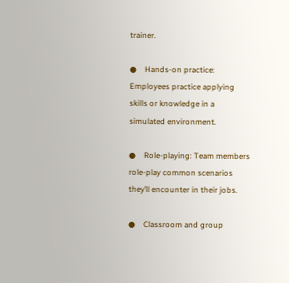trainer.

●    Hands-on practice: Employees practice applying skills or knowledge in a simulated environment.

●    Role-playing: Team members role-play common scenarios they’ll encounter in their jobs.

●    Classroom and group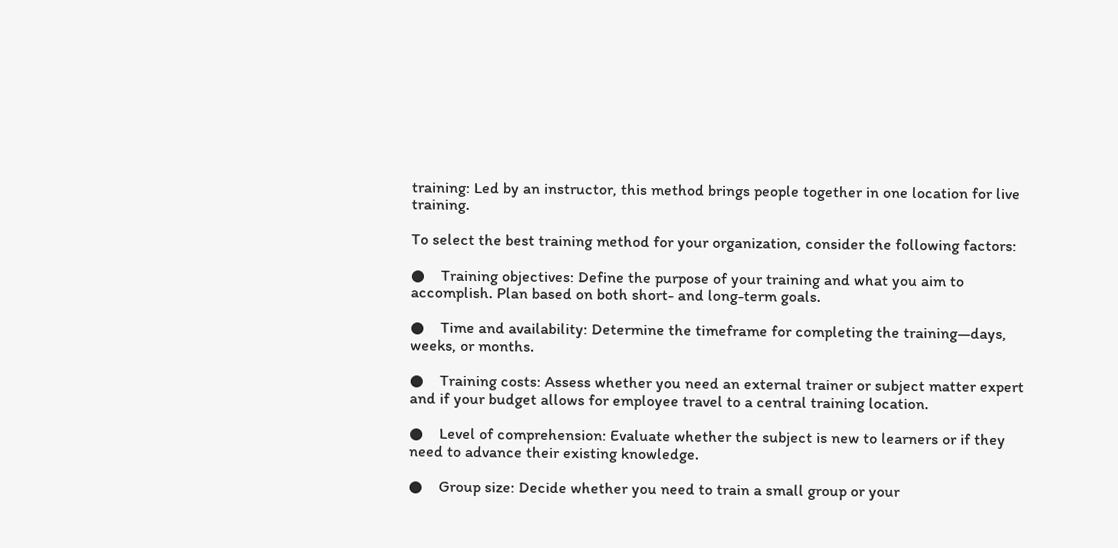training: Led by an instructor, this method brings people together in one location for live training.

To select the best training method for your organization, consider the following factors:

●    Training objectives: Define the purpose of your training and what you aim to accomplish. Plan based on both short- and long-term goals.

●    Time and availability: Determine the timeframe for completing the training—days, weeks, or months.

●    Training costs: Assess whether you need an external trainer or subject matter expert and if your budget allows for employee travel to a central training location.

●    Level of comprehension: Evaluate whether the subject is new to learners or if they need to advance their existing knowledge.

●    Group size: Decide whether you need to train a small group or your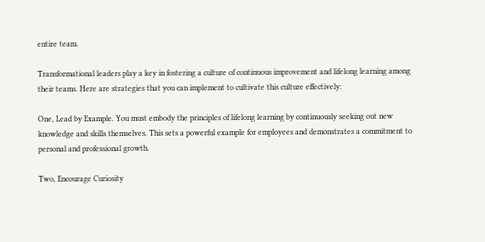entire team.

Transformational leaders play a key in fostering a culture of continuous improvement and lifelong learning among their teams. Here are strategies that you can implement to cultivate this culture effectively:

One, Lead by Example. You must embody the principles of lifelong learning by continuously seeking out new knowledge and skills themselves. This sets a powerful example for employees and demonstrates a commitment to personal and professional growth.

Two, Encourage Curiosity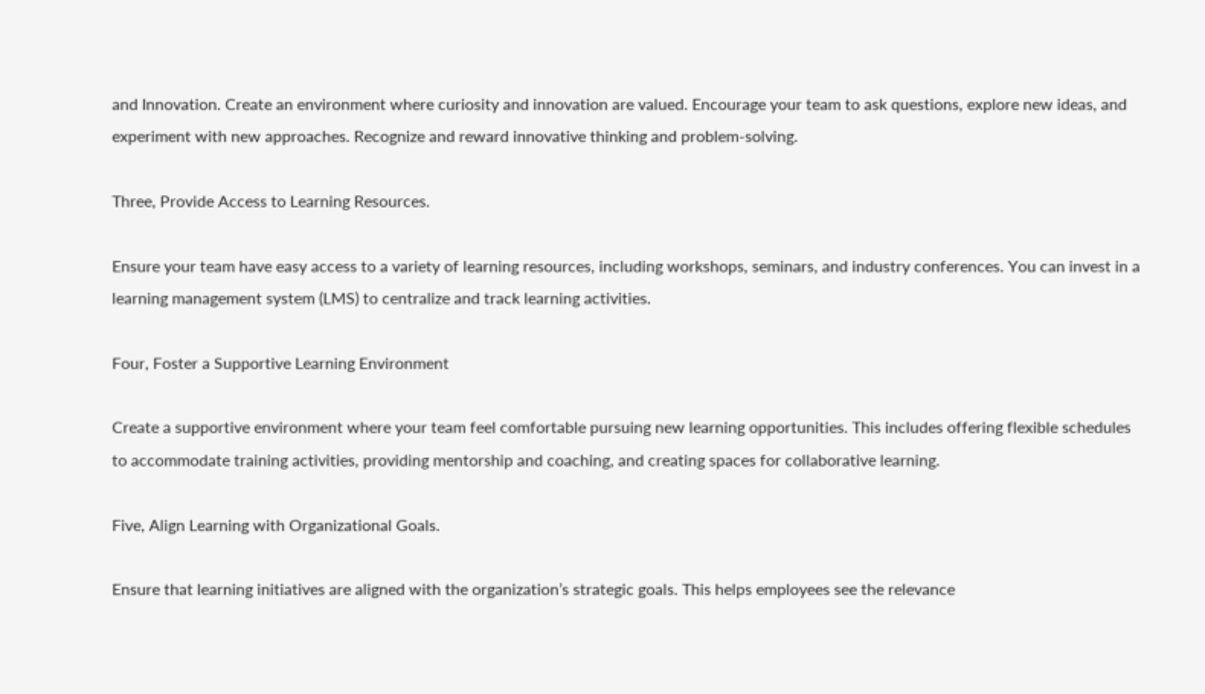and Innovation. Create an environment where curiosity and innovation are valued. Encourage your team to ask questions, explore new ideas, and experiment with new approaches. Recognize and reward innovative thinking and problem-solving.

Three, Provide Access to Learning Resources.

Ensure your team have easy access to a variety of learning resources, including workshops, seminars, and industry conferences. You can invest in a learning management system (LMS) to centralize and track learning activities.

Four, Foster a Supportive Learning Environment

Create a supportive environment where your team feel comfortable pursuing new learning opportunities. This includes offering flexible schedules to accommodate training activities, providing mentorship and coaching, and creating spaces for collaborative learning.

Five, Align Learning with Organizational Goals.

Ensure that learning initiatives are aligned with the organization’s strategic goals. This helps employees see the relevance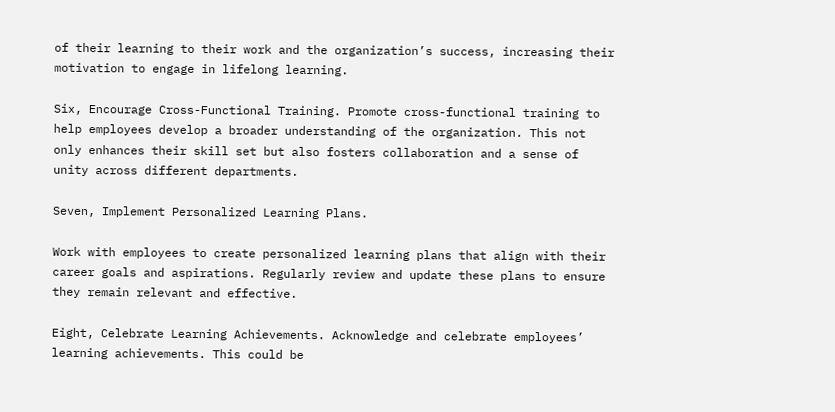of their learning to their work and the organization’s success, increasing their motivation to engage in lifelong learning.

Six, Encourage Cross-Functional Training. Promote cross-functional training to help employees develop a broader understanding of the organization. This not only enhances their skill set but also fosters collaboration and a sense of unity across different departments.

Seven, Implement Personalized Learning Plans.

Work with employees to create personalized learning plans that align with their career goals and aspirations. Regularly review and update these plans to ensure they remain relevant and effective.

Eight, Celebrate Learning Achievements. Acknowledge and celebrate employees’ learning achievements. This could be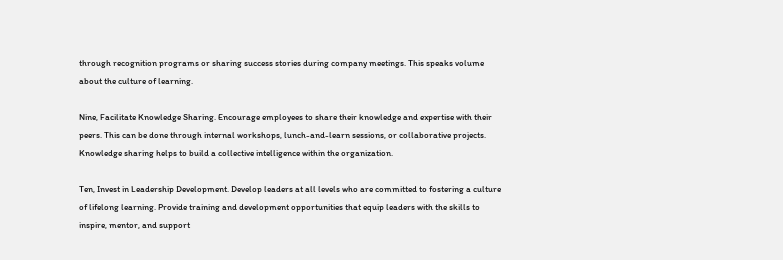through recognition programs or sharing success stories during company meetings. This speaks volume about the culture of learning.

Nine, Facilitate Knowledge Sharing. Encourage employees to share their knowledge and expertise with their peers. This can be done through internal workshops, lunch-and-learn sessions, or collaborative projects. Knowledge sharing helps to build a collective intelligence within the organization.

Ten, Invest in Leadership Development. Develop leaders at all levels who are committed to fostering a culture of lifelong learning. Provide training and development opportunities that equip leaders with the skills to inspire, mentor, and support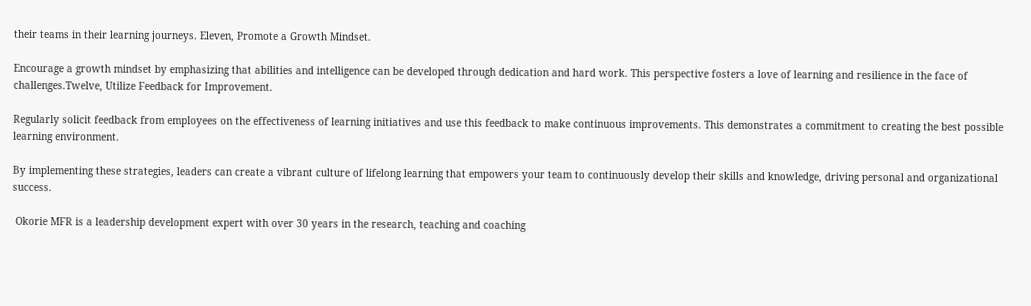their teams in their learning journeys. Eleven, Promote a Growth Mindset.

Encourage a growth mindset by emphasizing that abilities and intelligence can be developed through dedication and hard work. This perspective fosters a love of learning and resilience in the face of challenges.Twelve, Utilize Feedback for Improvement.

Regularly solicit feedback from employees on the effectiveness of learning initiatives and use this feedback to make continuous improvements. This demonstrates a commitment to creating the best possible learning environment.

By implementing these strategies, leaders can create a vibrant culture of lifelong learning that empowers your team to continuously develop their skills and knowledge, driving personal and organizational success.

 Okorie MFR is a leadership development expert with over 30 years in the research, teaching and coaching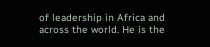of leadership in Africa and across the world. He is the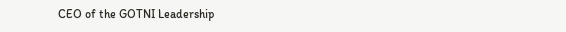CEO of the GOTNI Leadership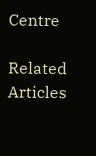Centre

Related Articles